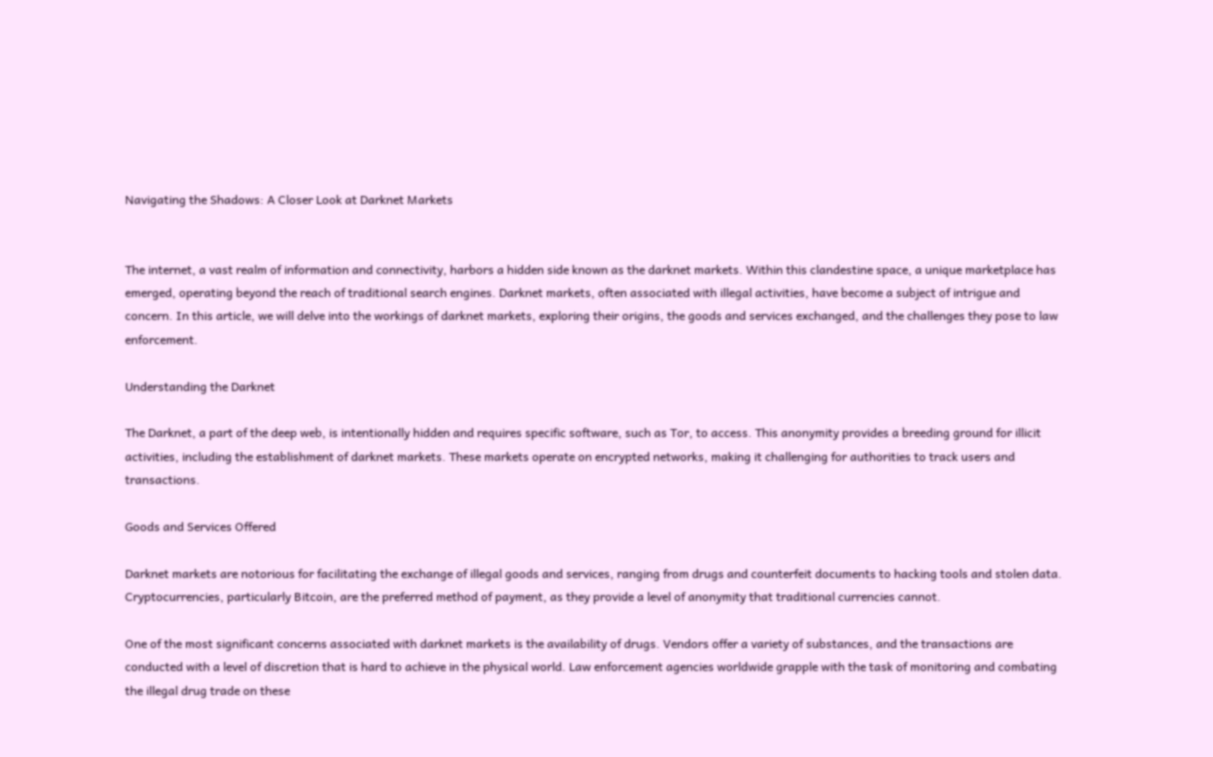Navigating the Shadows: A Closer Look at Darknet Markets


The internet, a vast realm of information and connectivity, harbors a hidden side known as the darknet markets. Within this clandestine space, a unique marketplace has emerged, operating beyond the reach of traditional search engines. Darknet markets, often associated with illegal activities, have become a subject of intrigue and concern. In this article, we will delve into the workings of darknet markets, exploring their origins, the goods and services exchanged, and the challenges they pose to law enforcement.

Understanding the Darknet

The Darknet, a part of the deep web, is intentionally hidden and requires specific software, such as Tor, to access. This anonymity provides a breeding ground for illicit activities, including the establishment of darknet markets. These markets operate on encrypted networks, making it challenging for authorities to track users and transactions.

Goods and Services Offered

Darknet markets are notorious for facilitating the exchange of illegal goods and services, ranging from drugs and counterfeit documents to hacking tools and stolen data. Cryptocurrencies, particularly Bitcoin, are the preferred method of payment, as they provide a level of anonymity that traditional currencies cannot.

One of the most significant concerns associated with darknet markets is the availability of drugs. Vendors offer a variety of substances, and the transactions are conducted with a level of discretion that is hard to achieve in the physical world. Law enforcement agencies worldwide grapple with the task of monitoring and combating the illegal drug trade on these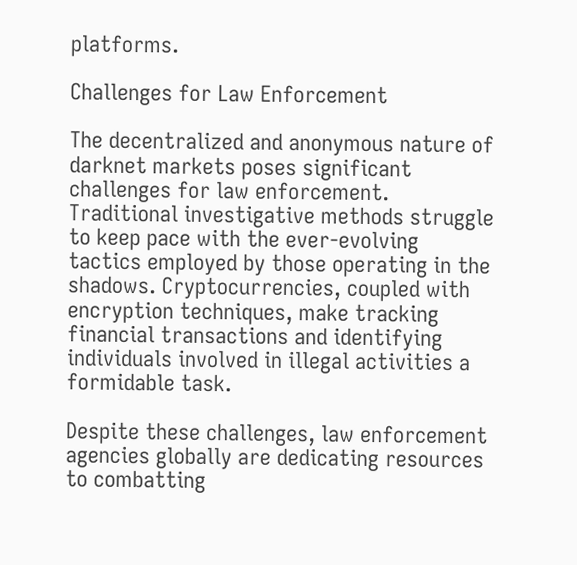platforms.

Challenges for Law Enforcement

The decentralized and anonymous nature of darknet markets poses significant challenges for law enforcement. Traditional investigative methods struggle to keep pace with the ever-evolving tactics employed by those operating in the shadows. Cryptocurrencies, coupled with encryption techniques, make tracking financial transactions and identifying individuals involved in illegal activities a formidable task.

Despite these challenges, law enforcement agencies globally are dedicating resources to combatting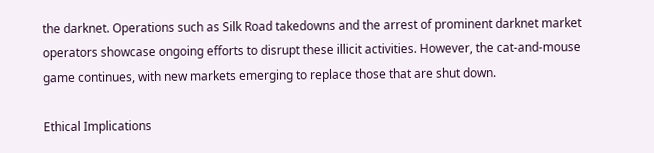the darknet. Operations such as Silk Road takedowns and the arrest of prominent darknet market operators showcase ongoing efforts to disrupt these illicit activities. However, the cat-and-mouse game continues, with new markets emerging to replace those that are shut down.

Ethical Implications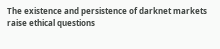The existence and persistence of darknet markets raise ethical questions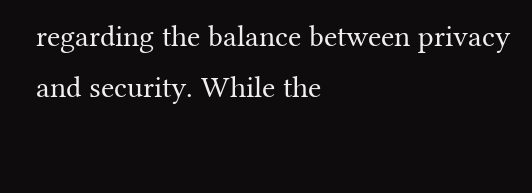regarding the balance between privacy and security. While the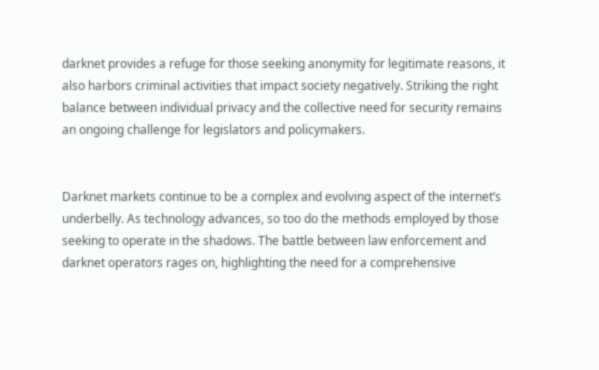darknet provides a refuge for those seeking anonymity for legitimate reasons, it also harbors criminal activities that impact society negatively. Striking the right balance between individual privacy and the collective need for security remains an ongoing challenge for legislators and policymakers.


Darknet markets continue to be a complex and evolving aspect of the internet’s underbelly. As technology advances, so too do the methods employed by those seeking to operate in the shadows. The battle between law enforcement and darknet operators rages on, highlighting the need for a comprehensive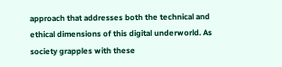approach that addresses both the technical and ethical dimensions of this digital underworld. As society grapples with these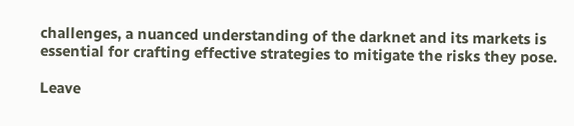challenges, a nuanced understanding of the darknet and its markets is essential for crafting effective strategies to mitigate the risks they pose.

Leave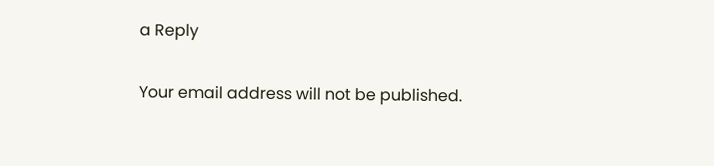a Reply

Your email address will not be published.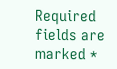Required fields are marked *